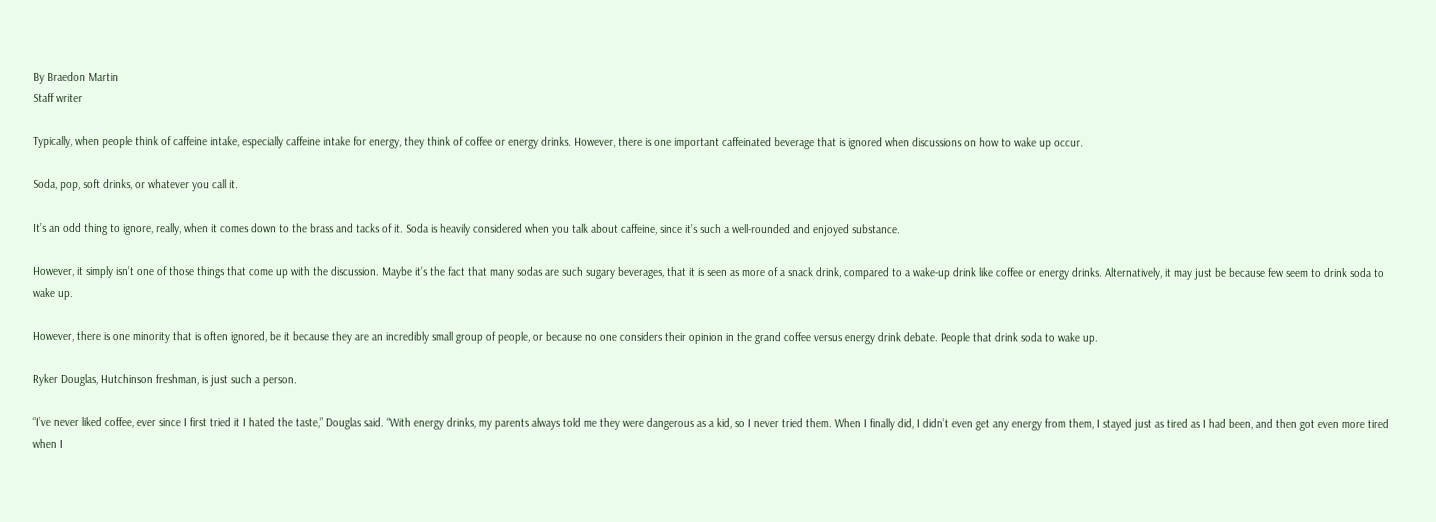By Braedon Martin
Staff writer

Typically, when people think of caffeine intake, especially caffeine intake for energy, they think of coffee or energy drinks. However, there is one important caffeinated beverage that is ignored when discussions on how to wake up occur.

Soda, pop, soft drinks, or whatever you call it.

It’s an odd thing to ignore, really, when it comes down to the brass and tacks of it. Soda is heavily considered when you talk about caffeine, since it’s such a well-rounded and enjoyed substance.

However, it simply isn’t one of those things that come up with the discussion. Maybe it’s the fact that many sodas are such sugary beverages, that it is seen as more of a snack drink, compared to a wake-up drink like coffee or energy drinks. Alternatively, it may just be because few seem to drink soda to wake up.

However, there is one minority that is often ignored, be it because they are an incredibly small group of people, or because no one considers their opinion in the grand coffee versus energy drink debate. People that drink soda to wake up.

Ryker Douglas, Hutchinson freshman, is just such a person.

“I’ve never liked coffee, ever since I first tried it I hated the taste,” Douglas said. “With energy drinks, my parents always told me they were dangerous as a kid, so I never tried them. When I finally did, I didn’t even get any energy from them, I stayed just as tired as I had been, and then got even more tired when I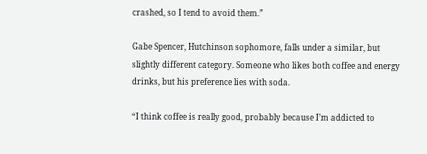crashed, so I tend to avoid them.”

Gabe Spencer, Hutchinson sophomore, falls under a similar, but slightly different category. Someone who likes both coffee and energy drinks, but his preference lies with soda.

“I think coffee is really good, probably because I’m addicted to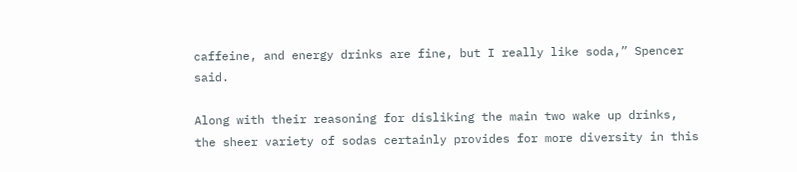caffeine, and energy drinks are fine, but I really like soda,” Spencer said.

Along with their reasoning for disliking the main two wake up drinks, the sheer variety of sodas certainly provides for more diversity in this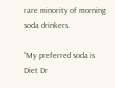rare minority of morning soda drinkers.

“My preferred soda is Diet Dr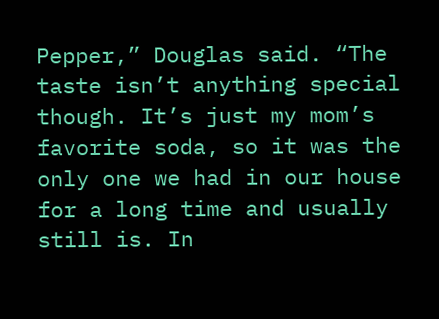Pepper,” Douglas said. “The taste isn’t anything special though. It’s just my mom’s favorite soda, so it was the only one we had in our house for a long time and usually still is. In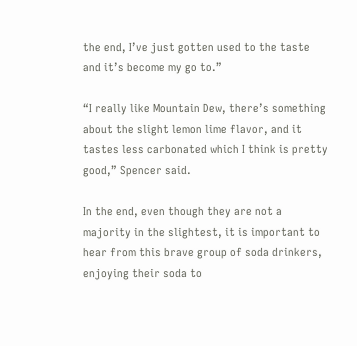the end, I’ve just gotten used to the taste and it’s become my go to.”

“I really like Mountain Dew, there’s something about the slight lemon lime flavor, and it tastes less carbonated which I think is pretty good,” Spencer said.

In the end, even though they are not a majority in the slightest, it is important to hear from this brave group of soda drinkers, enjoying their soda to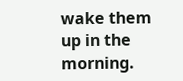wake them up in the morning.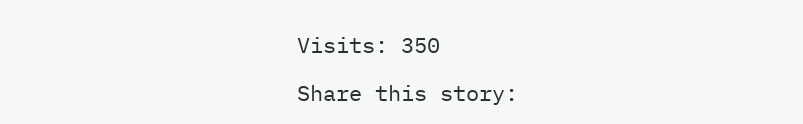Visits: 350

Share this story: